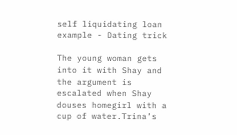self liquidating loan example - Dating trick

The young woman gets into it with Shay and the argument is escalated when Shay douses homegirl with a cup of water.Trina’s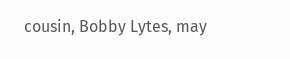cousin, Bobby Lytes, may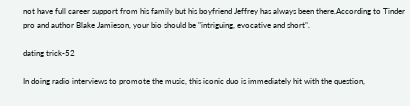not have full career support from his family but his boyfriend Jeffrey has always been there.According to Tinder pro and author Blake Jamieson, your bio should be "intriguing, evocative and short".

dating trick-52

In doing radio interviews to promote the music, this iconic duo is immediately hit with the question,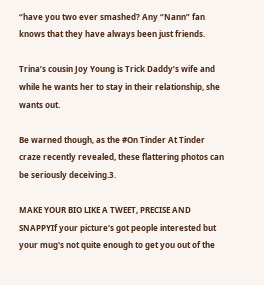“have you two ever smashed? Any “Nann” fan knows that they have always been just friends.

Trina’s cousin Joy Young is Trick Daddy’s wife and while he wants her to stay in their relationship, she wants out.

Be warned though, as the #On Tinder At Tinder craze recently revealed, these flattering photos can be seriously deceiving.3.

MAKE YOUR BIO LIKE A TWEET, PRECISE AND SNAPPYIf your picture's got people interested but your mug's not quite enough to get you out of the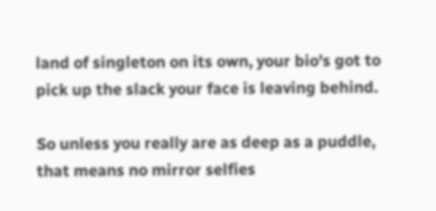land of singleton on its own, your bio's got to pick up the slack your face is leaving behind.

So unless you really are as deep as a puddle, that means no mirror selfies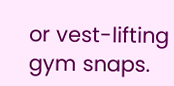or vest-lifting gym snaps.